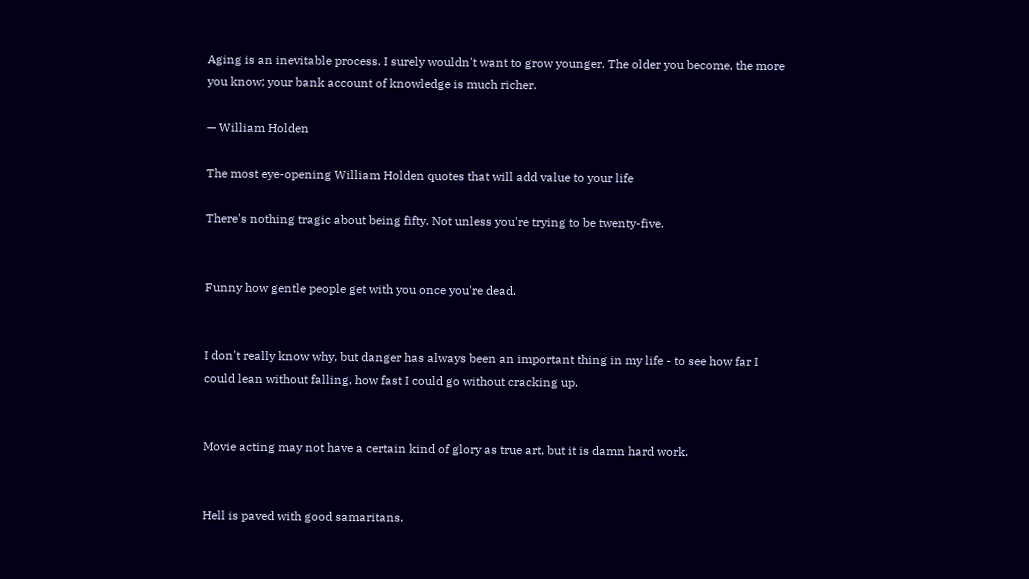Aging is an inevitable process. I surely wouldn't want to grow younger. The older you become, the more you know; your bank account of knowledge is much richer.

— William Holden

The most eye-opening William Holden quotes that will add value to your life

There's nothing tragic about being fifty. Not unless you're trying to be twenty-five.


Funny how gentle people get with you once you're dead.


I don't really know why, but danger has always been an important thing in my life - to see how far I could lean without falling, how fast I could go without cracking up.


Movie acting may not have a certain kind of glory as true art, but it is damn hard work.


Hell is paved with good samaritans.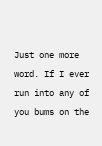Just one more word. If I ever run into any of you bums on the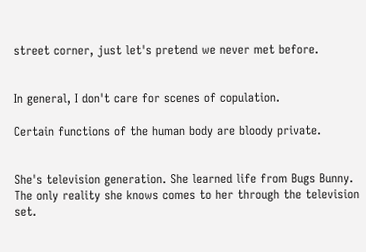street corner, just let's pretend we never met before.


In general, I don't care for scenes of copulation.

Certain functions of the human body are bloody private.


She's television generation. She learned life from Bugs Bunny. The only reality she knows comes to her through the television set.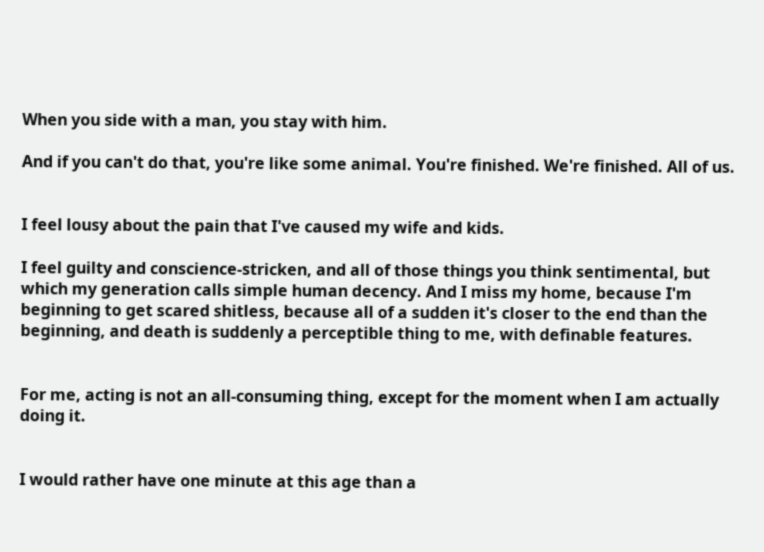When you side with a man, you stay with him.

And if you can't do that, you're like some animal. You're finished. We're finished. All of us.


I feel lousy about the pain that I've caused my wife and kids.

I feel guilty and conscience-stricken, and all of those things you think sentimental, but which my generation calls simple human decency. And I miss my home, because I'm beginning to get scared shitless, because all of a sudden it's closer to the end than the beginning, and death is suddenly a perceptible thing to me, with definable features.


For me, acting is not an all-consuming thing, except for the moment when I am actually doing it.


I would rather have one minute at this age than a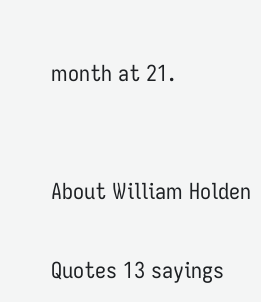month at 21.


About William Holden

Quotes 13 sayings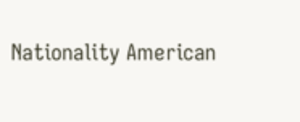Nationality American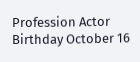Profession Actor
Birthday October 16